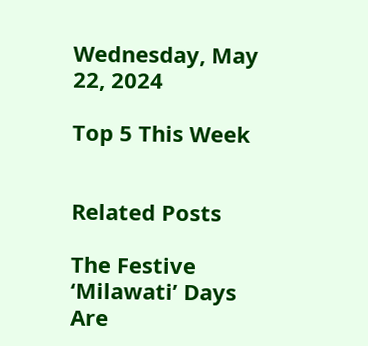Wednesday, May 22, 2024

Top 5 This Week


Related Posts

The Festive ‘Milawati’ Days Are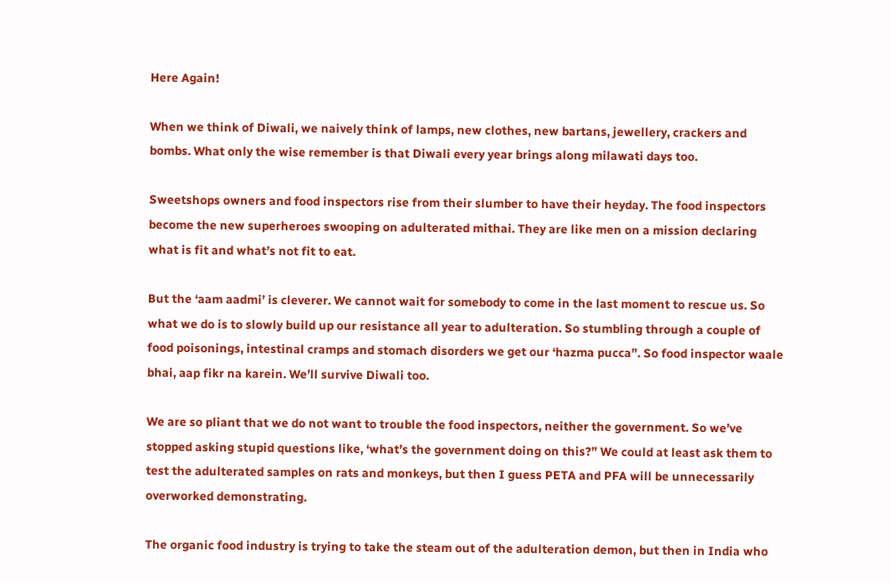Here Again!

When we think of Diwali, we naively think of lamps, new clothes, new bartans, jewellery, crackers and bombs. What only the wise remember is that Diwali every year brings along milawati days too.

Sweetshops owners and food inspectors rise from their slumber to have their heyday. The food inspectors become the new superheroes swooping on adulterated mithai. They are like men on a mission declaring what is fit and what’s not fit to eat.

But the ‘aam aadmi’ is cleverer. We cannot wait for somebody to come in the last moment to rescue us. So what we do is to slowly build up our resistance all year to adulteration. So stumbling through a couple of food poisonings, intestinal cramps and stomach disorders we get our ‘hazma pucca”. So food inspector waale bhai, aap fikr na karein. We’ll survive Diwali too.

We are so pliant that we do not want to trouble the food inspectors, neither the government. So we’ve stopped asking stupid questions like, ‘what’s the government doing on this?” We could at least ask them to test the adulterated samples on rats and monkeys, but then I guess PETA and PFA will be unnecessarily overworked demonstrating.

The organic food industry is trying to take the steam out of the adulteration demon, but then in India who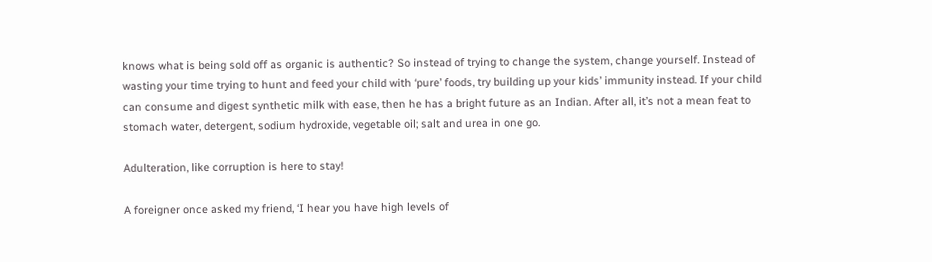knows what is being sold off as organic is authentic? So instead of trying to change the system, change yourself. Instead of wasting your time trying to hunt and feed your child with ‘pure’ foods, try building up your kids’ immunity instead. If your child can consume and digest synthetic milk with ease, then he has a bright future as an Indian. After all, it’s not a mean feat to stomach water, detergent, sodium hydroxide, vegetable oil; salt and urea in one go.

Adulteration, like corruption is here to stay!

A foreigner once asked my friend, ‘I hear you have high levels of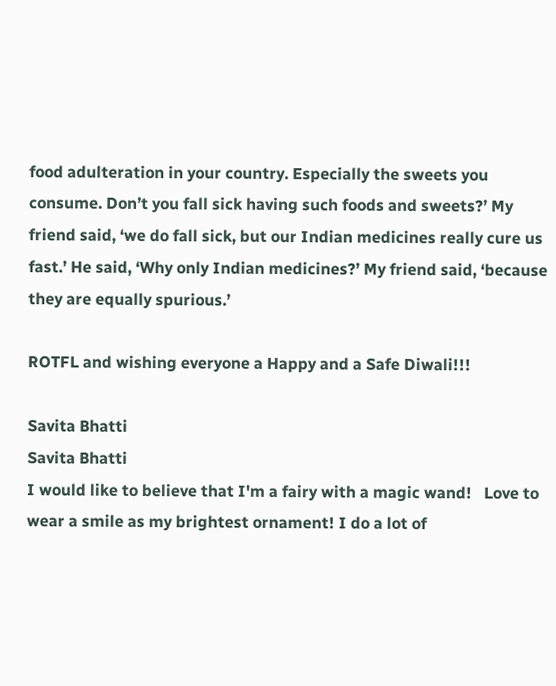food adulteration in your country. Especially the sweets you consume. Don’t you fall sick having such foods and sweets?’ My friend said, ‘we do fall sick, but our Indian medicines really cure us fast.’ He said, ‘Why only Indian medicines?’ My friend said, ‘because they are equally spurious.’

ROTFL and wishing everyone a Happy and a Safe Diwali!!!

Savita Bhatti
Savita Bhatti
I would like to believe that I'm a fairy with a magic wand!   Love to wear a smile as my brightest ornament! I do a lot of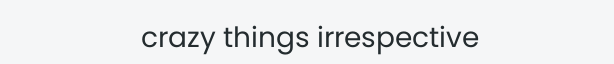crazy things irrespective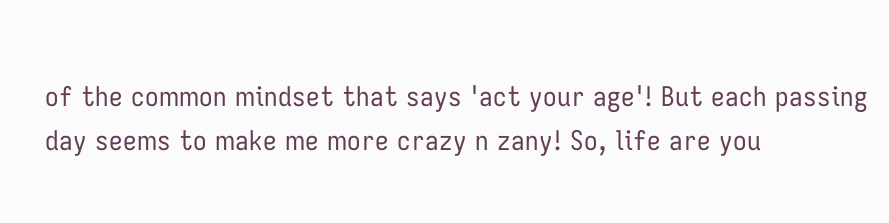of the common mindset that says 'act your age'! But each passing day seems to make me more crazy n zany! So, life are you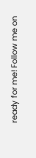ready for me! Follow me on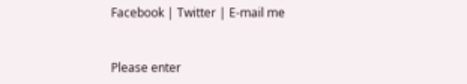Facebook | Twitter | E-mail me


Please enter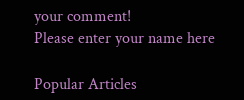your comment!
Please enter your name here

Popular Articles